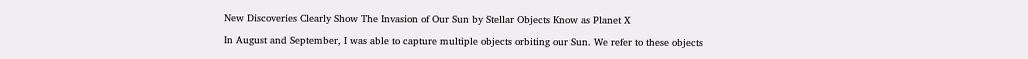New Discoveries Clearly Show The Invasion of Our Sun by Stellar Objects Know as Planet X

In August and September, I was able to capture multiple objects orbiting our Sun. We refer to these objects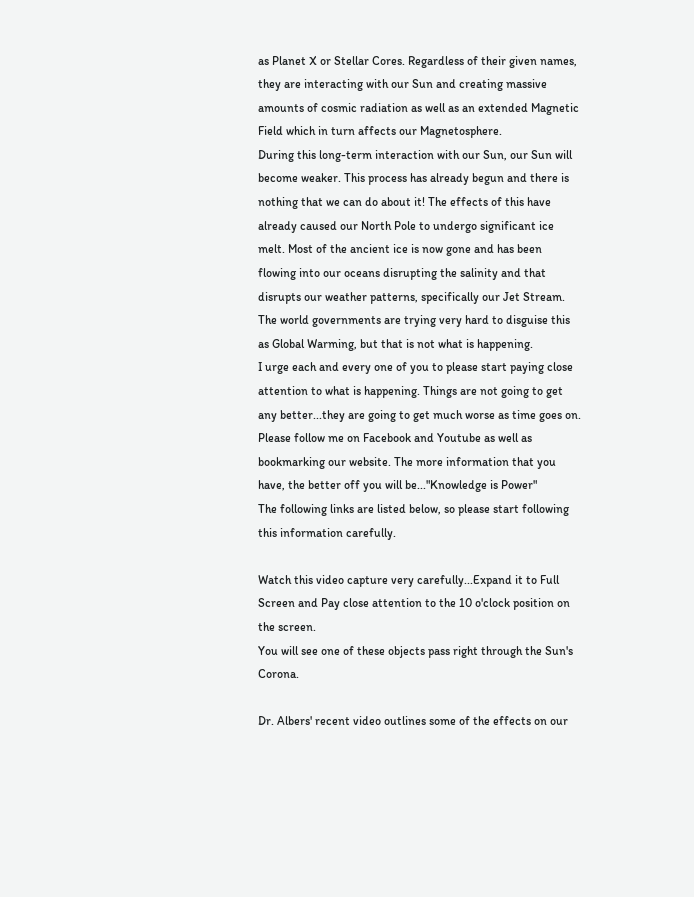as Planet X or Stellar Cores. Regardless of their given names, they are interacting with our Sun and creating massive amounts of cosmic radiation as well as an extended Magnetic Field which in turn affects our Magnetosphere.
During this long-term interaction with our Sun, our Sun will become weaker. This process has already begun and there is nothing that we can do about it! The effects of this have already caused our North Pole to undergo significant ice melt. Most of the ancient ice is now gone and has been flowing into our oceans disrupting the salinity and that disrupts our weather patterns, specifically our Jet Stream. The world governments are trying very hard to disguise this as Global Warming, but that is not what is happening.
I urge each and every one of you to please start paying close attention to what is happening. Things are not going to get any better...they are going to get much worse as time goes on. Please follow me on Facebook and Youtube as well as bookmarking our website. The more information that you have, the better off you will be..."Knowledge is Power"
The following links are listed below, so please start following this information carefully.

Watch this video capture very carefully...Expand it to Full Screen and Pay close attention to the 10 o'clock position on the screen.
You will see one of these objects pass right through the Sun's Corona.

Dr. Albers' recent video outlines some of the effects on our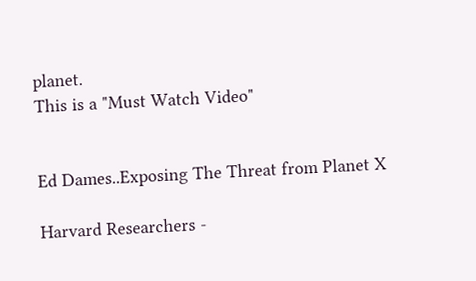planet.
This is a "Must Watch Video"


Ed Dames..Exposing The Threat from Planet X

Harvard Researchers -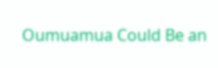Oumuamua Could Be an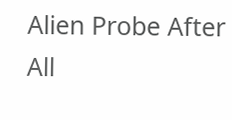Alien Probe After All